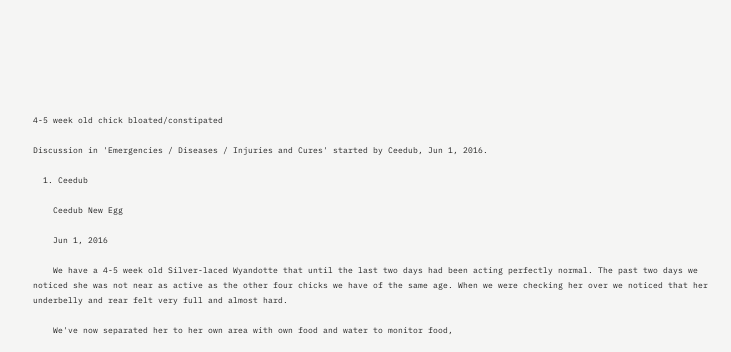4-5 week old chick bloated/constipated

Discussion in 'Emergencies / Diseases / Injuries and Cures' started by Ceedub, Jun 1, 2016.

  1. Ceedub

    Ceedub New Egg

    Jun 1, 2016

    We have a 4-5 week old Silver-laced Wyandotte that until the last two days had been acting perfectly normal. The past two days we noticed she was not near as active as the other four chicks we have of the same age. When we were checking her over we noticed that her underbelly and rear felt very full and almost hard.

    We've now separated her to her own area with own food and water to monitor food,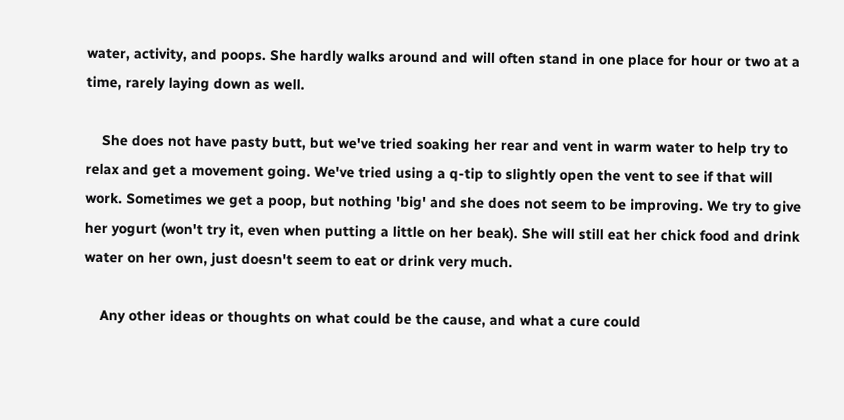water, activity, and poops. She hardly walks around and will often stand in one place for hour or two at a time, rarely laying down as well.

    She does not have pasty butt, but we've tried soaking her rear and vent in warm water to help try to relax and get a movement going. We've tried using a q-tip to slightly open the vent to see if that will work. Sometimes we get a poop, but nothing 'big' and she does not seem to be improving. We try to give her yogurt (won't try it, even when putting a little on her beak). She will still eat her chick food and drink water on her own, just doesn't seem to eat or drink very much.

    Any other ideas or thoughts on what could be the cause, and what a cure could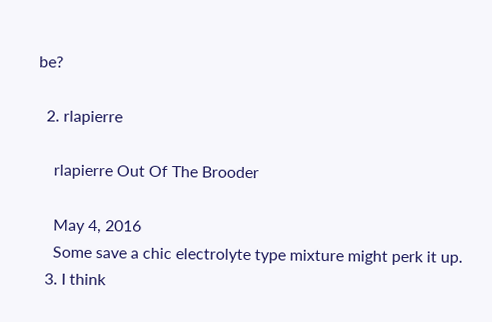be?

  2. rlapierre

    rlapierre Out Of The Brooder

    May 4, 2016
    Some save a chic electrolyte type mixture might perk it up.
  3. I think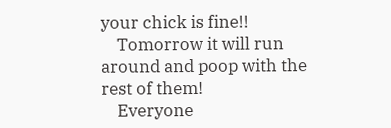your chick is fine!!
    Tomorrow it will run around and poop with the rest of them!
    Everyone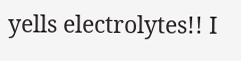yells electrolytes!! I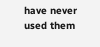have never used them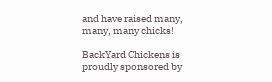and have raised many, many, many chicks!

BackYard Chickens is proudly sponsored by